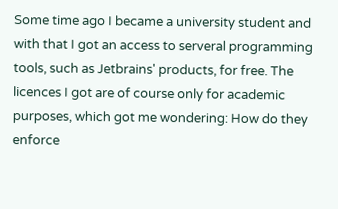Some time ago I became a university student and with that I got an access to serveral programming tools, such as Jetbrains' products, for free. The licences I got are of course only for academic purposes, which got me wondering: How do they enforce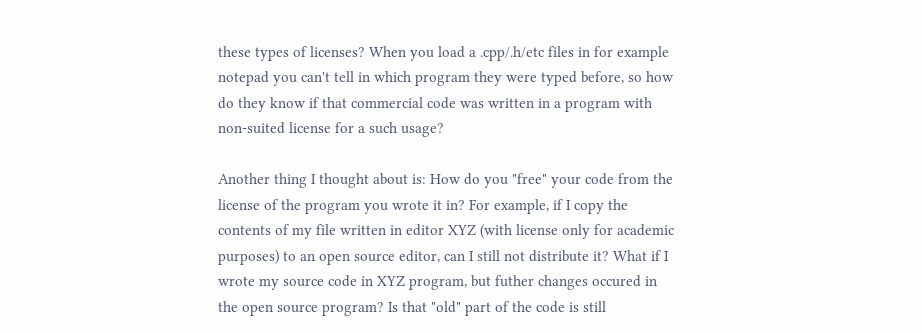these types of licenses? When you load a .cpp/.h/etc files in for example notepad you can't tell in which program they were typed before, so how do they know if that commercial code was written in a program with non-suited license for a such usage?

Another thing I thought about is: How do you "free" your code from the license of the program you wrote it in? For example, if I copy the contents of my file written in editor XYZ (with license only for academic purposes) to an open source editor, can I still not distribute it? What if I wrote my source code in XYZ program, but futher changes occured in the open source program? Is that "old" part of the code is still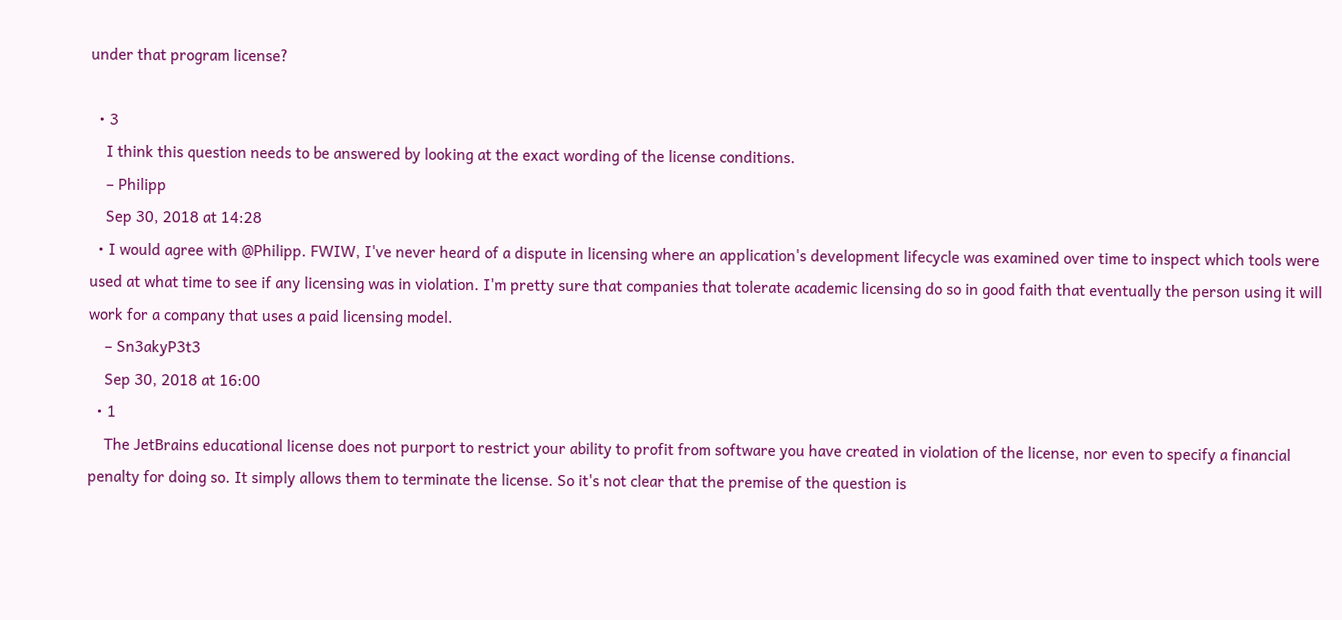under that program license?

  • 3
    I think this question needs to be answered by looking at the exact wording of the license conditions.
    – Philipp
    Sep 30, 2018 at 14:28
  • I would agree with @Philipp. FWIW, I've never heard of a dispute in licensing where an application's development lifecycle was examined over time to inspect which tools were used at what time to see if any licensing was in violation. I'm pretty sure that companies that tolerate academic licensing do so in good faith that eventually the person using it will work for a company that uses a paid licensing model.
    – Sn3akyP3t3
    Sep 30, 2018 at 16:00
  • 1
    The JetBrains educational license does not purport to restrict your ability to profit from software you have created in violation of the license, nor even to specify a financial penalty for doing so. It simply allows them to terminate the license. So it's not clear that the premise of the question is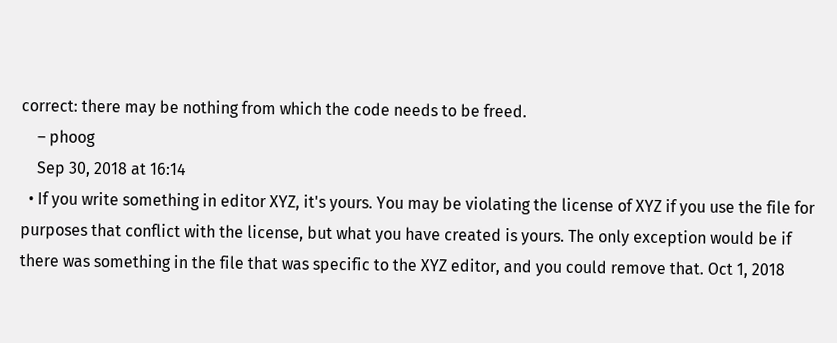correct: there may be nothing from which the code needs to be freed.
    – phoog
    Sep 30, 2018 at 16:14
  • If you write something in editor XYZ, it's yours. You may be violating the license of XYZ if you use the file for purposes that conflict with the license, but what you have created is yours. The only exception would be if there was something in the file that was specific to the XYZ editor, and you could remove that. Oct 1, 2018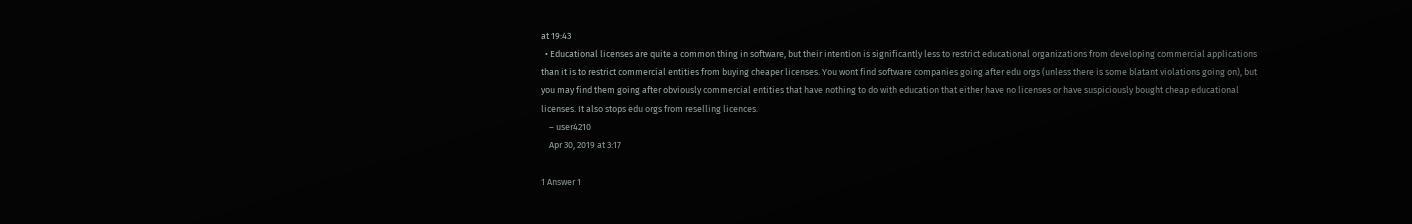at 19:43
  • Educational licenses are quite a common thing in software, but their intention is significantly less to restrict educational organizations from developing commercial applications than it is to restrict commercial entities from buying cheaper licenses. You wont find software companies going after edu orgs (unless there is some blatant violations going on), but you may find them going after obviously commercial entities that have nothing to do with education that either have no licenses or have suspiciously bought cheap educational licenses. It also stops edu orgs from reselling licences.
    – user4210
    Apr 30, 2019 at 3:17

1 Answer 1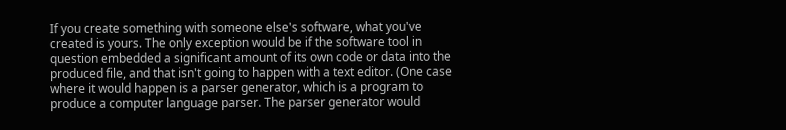If you create something with someone else's software, what you've created is yours. The only exception would be if the software tool in question embedded a significant amount of its own code or data into the produced file, and that isn't going to happen with a text editor. (One case where it would happen is a parser generator, which is a program to produce a computer language parser. The parser generator would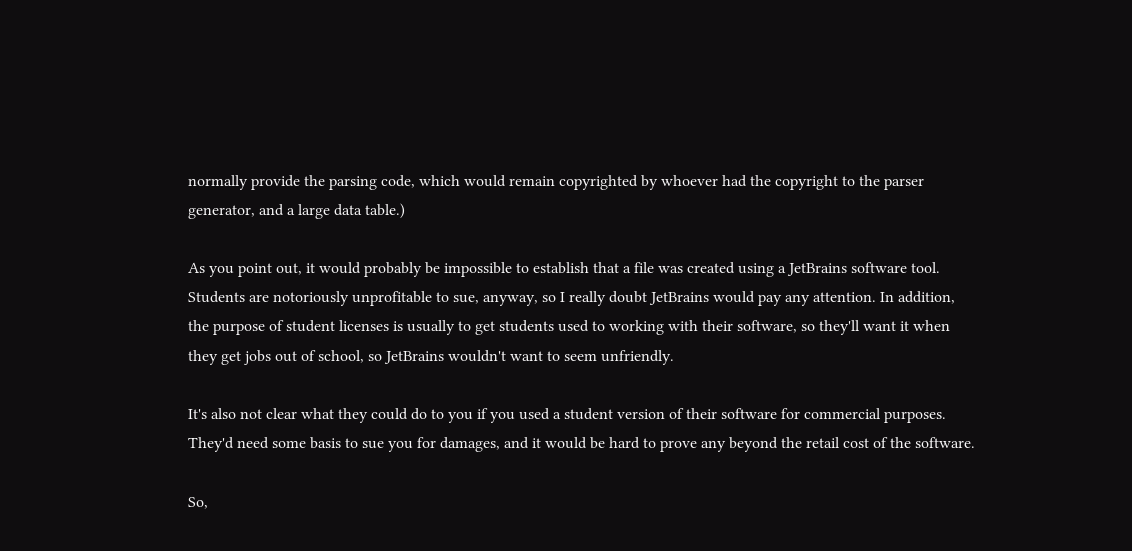normally provide the parsing code, which would remain copyrighted by whoever had the copyright to the parser generator, and a large data table.)

As you point out, it would probably be impossible to establish that a file was created using a JetBrains software tool. Students are notoriously unprofitable to sue, anyway, so I really doubt JetBrains would pay any attention. In addition, the purpose of student licenses is usually to get students used to working with their software, so they'll want it when they get jobs out of school, so JetBrains wouldn't want to seem unfriendly.

It's also not clear what they could do to you if you used a student version of their software for commercial purposes. They'd need some basis to sue you for damages, and it would be hard to prove any beyond the retail cost of the software.

So,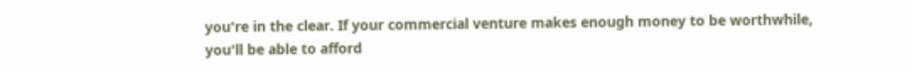you're in the clear. If your commercial venture makes enough money to be worthwhile, you'll be able to afford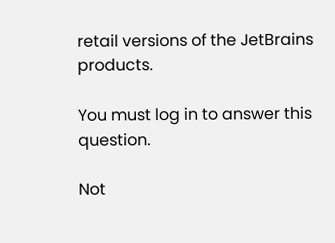retail versions of the JetBrains products.

You must log in to answer this question.

Not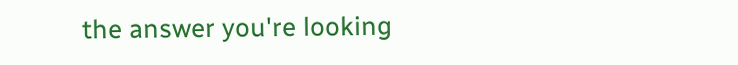the answer you're looking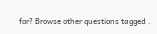for? Browse other questions tagged .